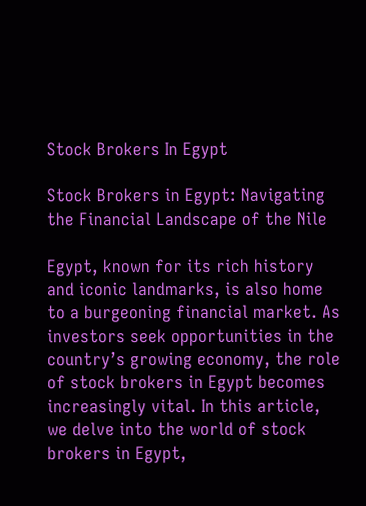Stock Brokers In Egypt

Stock Brokers in Egypt: Navigating the Financial Landscape of the Nile

Egypt, known for its rich history and iconic landmarks, is also home to a burgeoning financial market. As investors seek opportunities in the country’s growing economy, the role of stock brokers in Egypt becomes increasingly vital. In this article, we delve into the world of stock brokers in Egypt,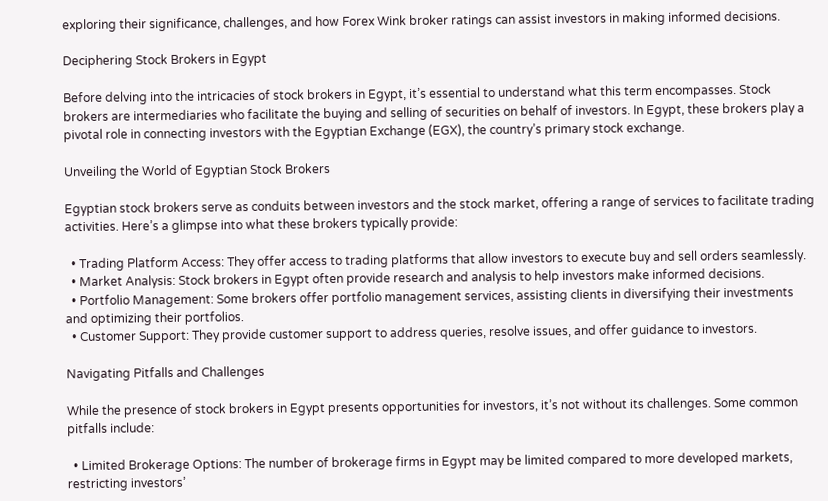exploring their significance, challenges, and how Forex Wink broker ratings can assist investors in making informed decisions.

Deciphering Stock Brokers in Egypt

Before delving into the intricacies of stock brokers in Egypt, it’s essential to understand what this term encompasses. Stock brokers are intermediaries who facilitate the buying and selling of securities on behalf of investors. In Egypt, these brokers play a pivotal role in connecting investors with the Egyptian Exchange (EGX), the country’s primary stock exchange.

Unveiling the World of Egyptian Stock Brokers

Egyptian stock brokers serve as conduits between investors and the stock market, offering a range of services to facilitate trading activities. Here’s a glimpse into what these brokers typically provide:

  • Trading Platform Access: They offer access to trading platforms that allow investors to execute buy and sell orders seamlessly.
  • Market Analysis: Stock brokers in Egypt often provide research and analysis to help investors make informed decisions.
  • Portfolio Management: Some brokers offer portfolio management services, assisting clients in diversifying their investments and optimizing their portfolios.
  • Customer Support: They provide customer support to address queries, resolve issues, and offer guidance to investors.

Navigating Pitfalls and Challenges

While the presence of stock brokers in Egypt presents opportunities for investors, it’s not without its challenges. Some common pitfalls include:

  • Limited Brokerage Options: The number of brokerage firms in Egypt may be limited compared to more developed markets, restricting investors’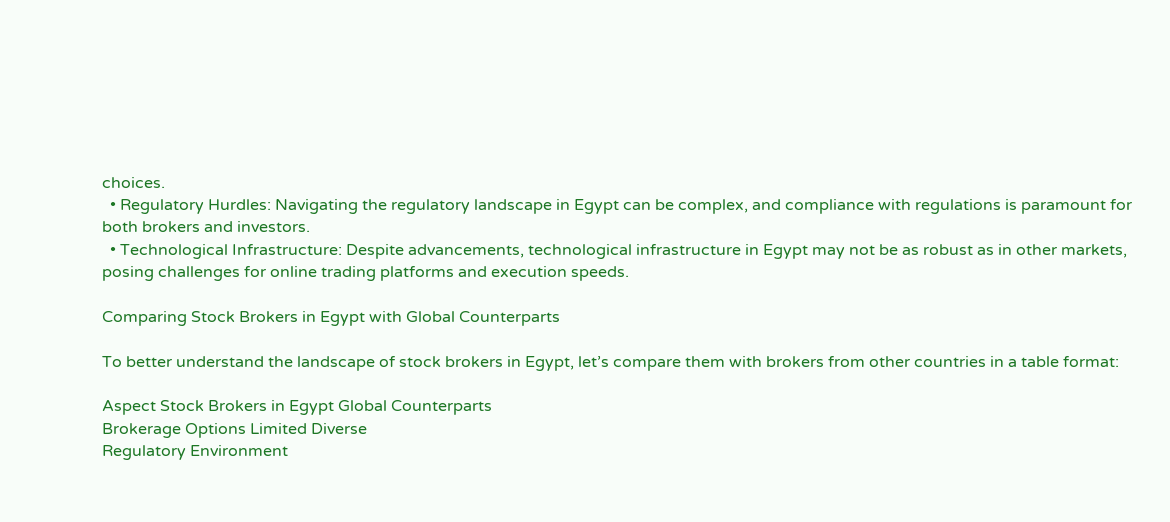choices.
  • Regulatory Hurdles: Navigating the regulatory landscape in Egypt can be complex, and compliance with regulations is paramount for both brokers and investors.
  • Technological Infrastructure: Despite advancements, technological infrastructure in Egypt may not be as robust as in other markets, posing challenges for online trading platforms and execution speeds.

Comparing Stock Brokers in Egypt with Global Counterparts

To better understand the landscape of stock brokers in Egypt, let’s compare them with brokers from other countries in a table format:

Aspect Stock Brokers in Egypt Global Counterparts
Brokerage Options Limited Diverse
Regulatory Environment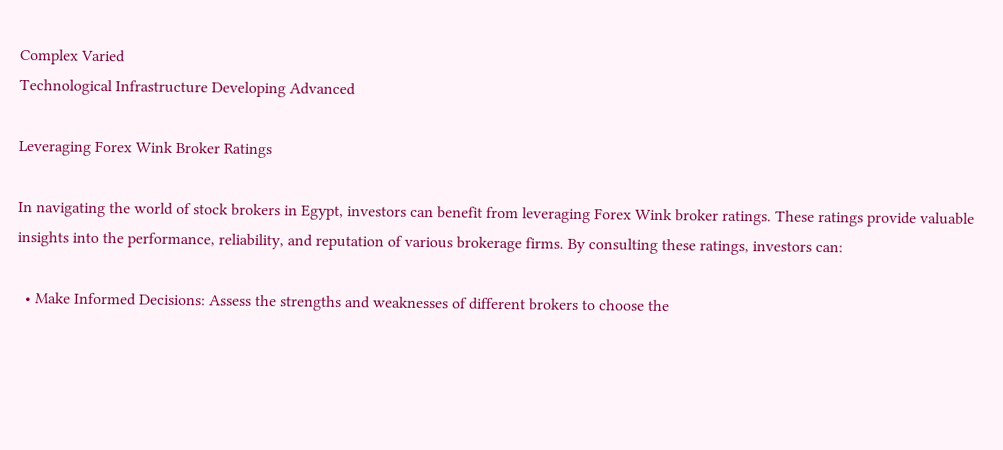Complex Varied
Technological Infrastructure Developing Advanced

Leveraging Forex Wink Broker Ratings

In navigating the world of stock brokers in Egypt, investors can benefit from leveraging Forex Wink broker ratings. These ratings provide valuable insights into the performance, reliability, and reputation of various brokerage firms. By consulting these ratings, investors can:

  • Make Informed Decisions: Assess the strengths and weaknesses of different brokers to choose the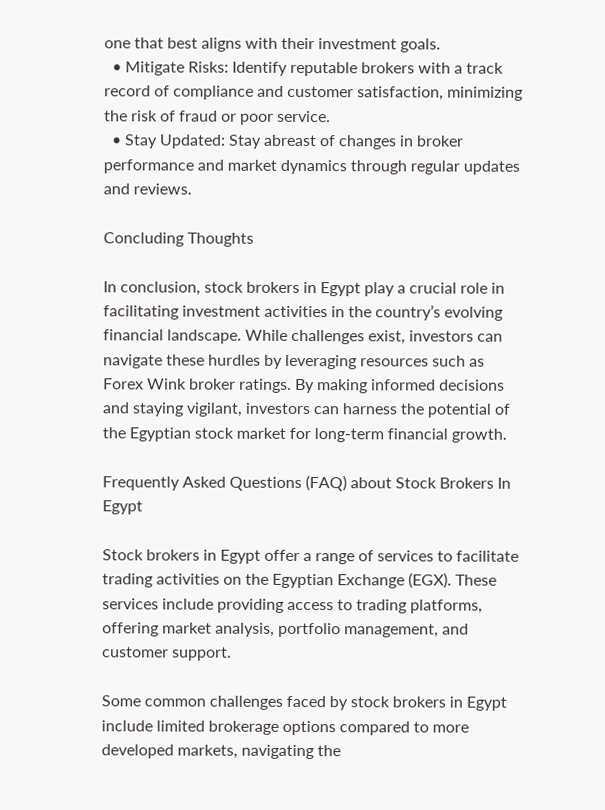one that best aligns with their investment goals.
  • Mitigate Risks: Identify reputable brokers with a track record of compliance and customer satisfaction, minimizing the risk of fraud or poor service.
  • Stay Updated: Stay abreast of changes in broker performance and market dynamics through regular updates and reviews.

Concluding Thoughts

In conclusion, stock brokers in Egypt play a crucial role in facilitating investment activities in the country’s evolving financial landscape. While challenges exist, investors can navigate these hurdles by leveraging resources such as Forex Wink broker ratings. By making informed decisions and staying vigilant, investors can harness the potential of the Egyptian stock market for long-term financial growth.

Frequently Asked Questions (FAQ) about Stock Brokers In Egypt

Stock brokers in Egypt offer a range of services to facilitate trading activities on the Egyptian Exchange (EGX). These services include providing access to trading platforms, offering market analysis, portfolio management, and customer support.

Some common challenges faced by stock brokers in Egypt include limited brokerage options compared to more developed markets, navigating the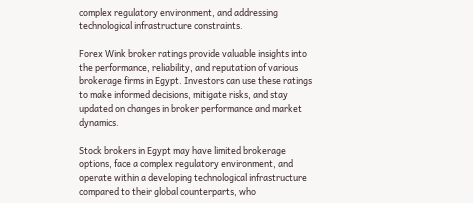complex regulatory environment, and addressing technological infrastructure constraints.

Forex Wink broker ratings provide valuable insights into the performance, reliability, and reputation of various brokerage firms in Egypt. Investors can use these ratings to make informed decisions, mitigate risks, and stay updated on changes in broker performance and market dynamics.

Stock brokers in Egypt may have limited brokerage options, face a complex regulatory environment, and operate within a developing technological infrastructure compared to their global counterparts, who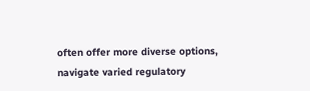often offer more diverse options, navigate varied regulatory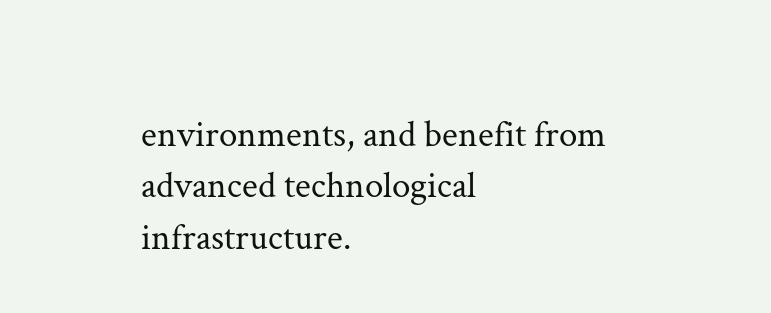environments, and benefit from advanced technological infrastructure.